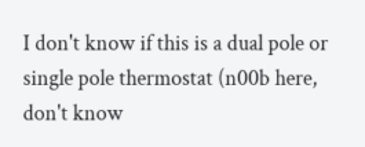I don't know if this is a dual pole or single pole thermostat (n00b here, don't know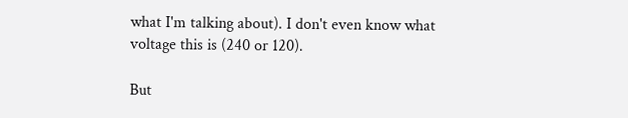what I'm talking about). I don't even know what voltage this is (240 or 120).

But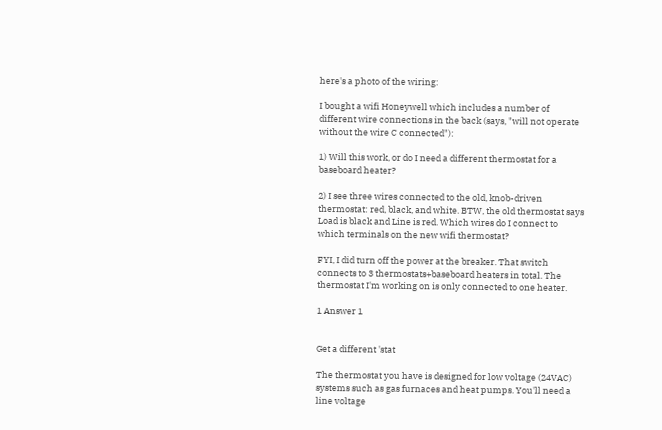here's a photo of the wiring:

I bought a wifi Honeywell which includes a number of different wire connections in the back (says, "will not operate without the wire C connected"):

1) Will this work, or do I need a different thermostat for a baseboard heater?

2) I see three wires connected to the old, knob-driven thermostat: red, black, and white. BTW, the old thermostat says Load is black and Line is red. Which wires do I connect to which terminals on the new wifi thermostat?

FYI, I did turn off the power at the breaker. That switch connects to 3 thermostats+baseboard heaters in total. The thermostat I'm working on is only connected to one heater.

1 Answer 1


Get a different 'stat

The thermostat you have is designed for low voltage (24VAC) systems such as gas furnaces and heat pumps. You'll need a line voltage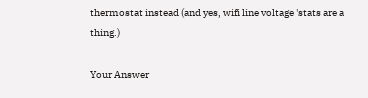thermostat instead (and yes, wifi line voltage 'stats are a thing.)

Your Answer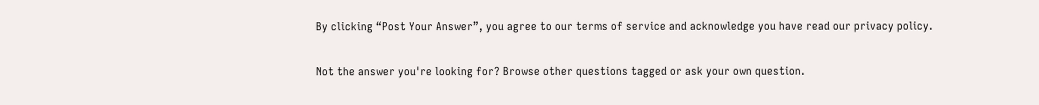By clicking “Post Your Answer”, you agree to our terms of service and acknowledge you have read our privacy policy.

Not the answer you're looking for? Browse other questions tagged or ask your own question.